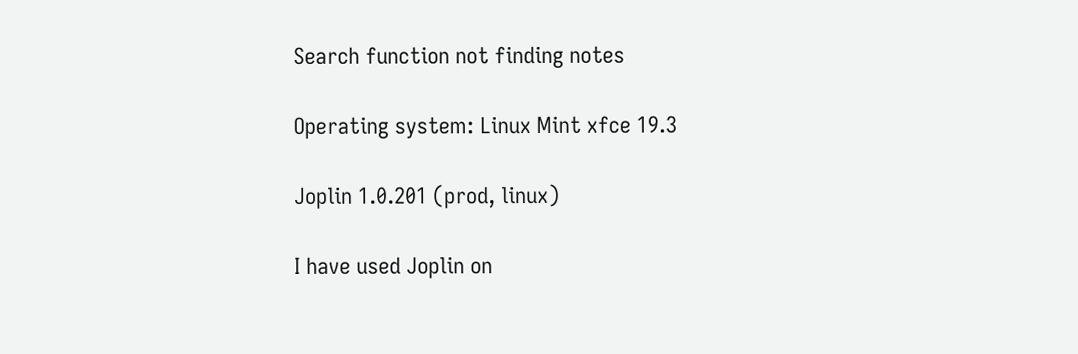Search function not finding notes

Operating system: Linux Mint xfce 19.3

Joplin 1.0.201 (prod, linux)

I have used Joplin on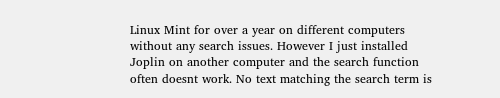Linux Mint for over a year on different computers without any search issues. However I just installed Joplin on another computer and the search function often doesnt work. No text matching the search term is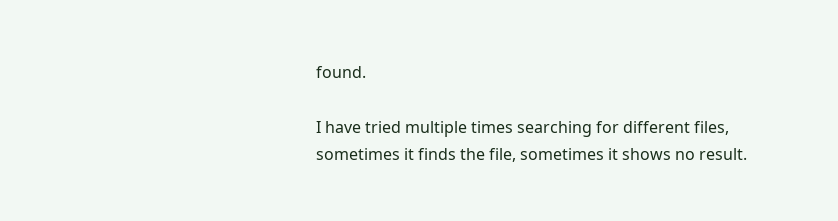found.

I have tried multiple times searching for different files, sometimes it finds the file, sometimes it shows no result.